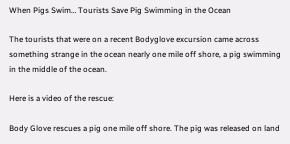When Pigs Swim… Tourists Save Pig Swimming in the Ocean

The tourists that were on a recent Bodyglove excursion came across something strange in the ocean nearly one mile off shore, a pig swimming in the middle of the ocean.

Here is a video of the rescue:

Body Glove rescues a pig one mile off shore. The pig was released on land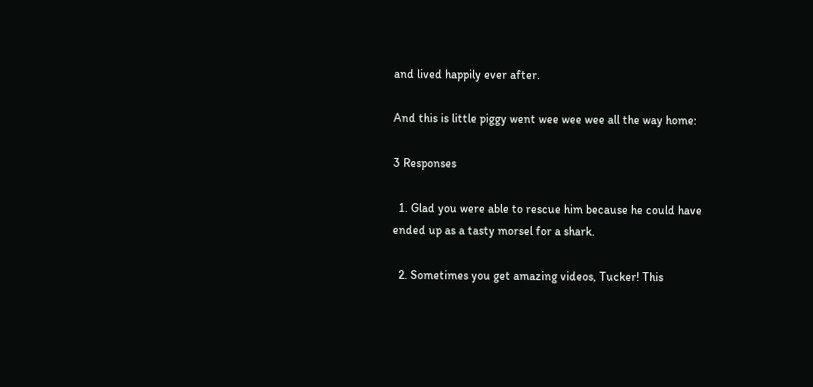and lived happily ever after.

And this is little piggy went wee wee wee all the way home:

3 Responses

  1. Glad you were able to rescue him because he could have ended up as a tasty morsel for a shark.

  2. Sometimes you get amazing videos, Tucker! This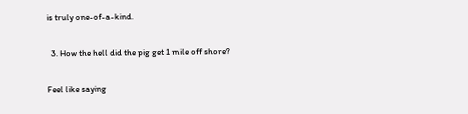is truly one-of-a-kind.

  3. How the hell did the pig get 1 mile off shore?

Feel like saying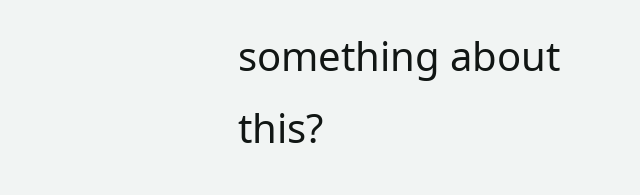something about this?